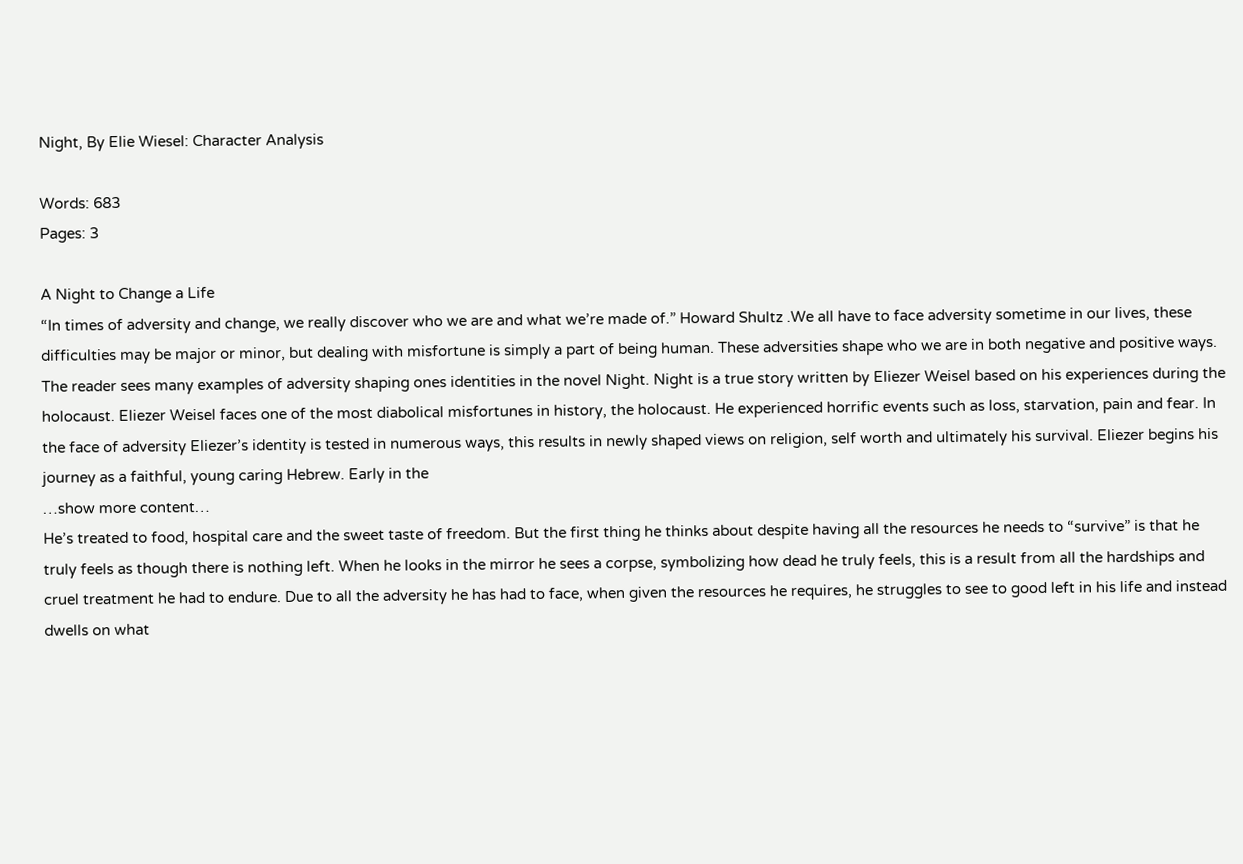Night, By Elie Wiesel: Character Analysis

Words: 683
Pages: 3

A Night to Change a Life
“In times of adversity and change, we really discover who we are and what we’re made of.” Howard Shultz .We all have to face adversity sometime in our lives, these difficulties may be major or minor, but dealing with misfortune is simply a part of being human. These adversities shape who we are in both negative and positive ways. The reader sees many examples of adversity shaping ones identities in the novel Night. Night is a true story written by Eliezer Weisel based on his experiences during the holocaust. Eliezer Weisel faces one of the most diabolical misfortunes in history, the holocaust. He experienced horrific events such as loss, starvation, pain and fear. In the face of adversity Eliezer’s identity is tested in numerous ways, this results in newly shaped views on religion, self worth and ultimately his survival. Eliezer begins his journey as a faithful, young caring Hebrew. Early in the
…show more content…
He’s treated to food, hospital care and the sweet taste of freedom. But the first thing he thinks about despite having all the resources he needs to “survive” is that he truly feels as though there is nothing left. When he looks in the mirror he sees a corpse, symbolizing how dead he truly feels, this is a result from all the hardships and cruel treatment he had to endure. Due to all the adversity he has had to face, when given the resources he requires, he struggles to see to good left in his life and instead dwells on what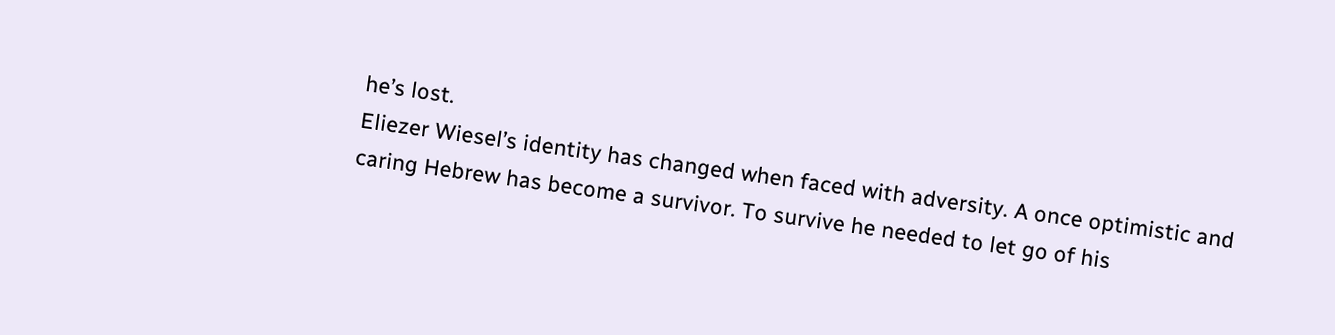he’s lost.
Eliezer Wiesel’s identity has changed when faced with adversity. A once optimistic and caring Hebrew has become a survivor. To survive he needed to let go of his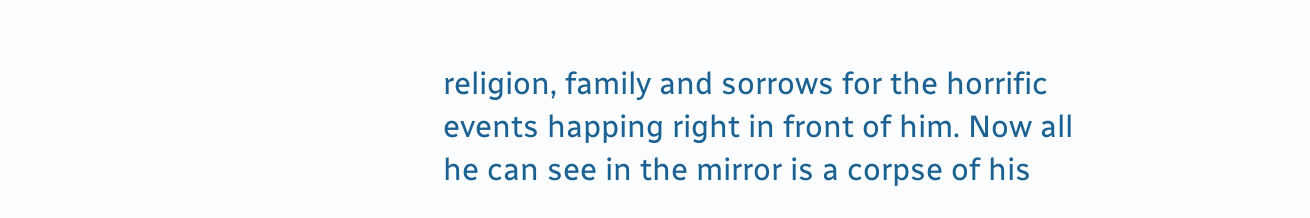religion, family and sorrows for the horrific events happing right in front of him. Now all he can see in the mirror is a corpse of his